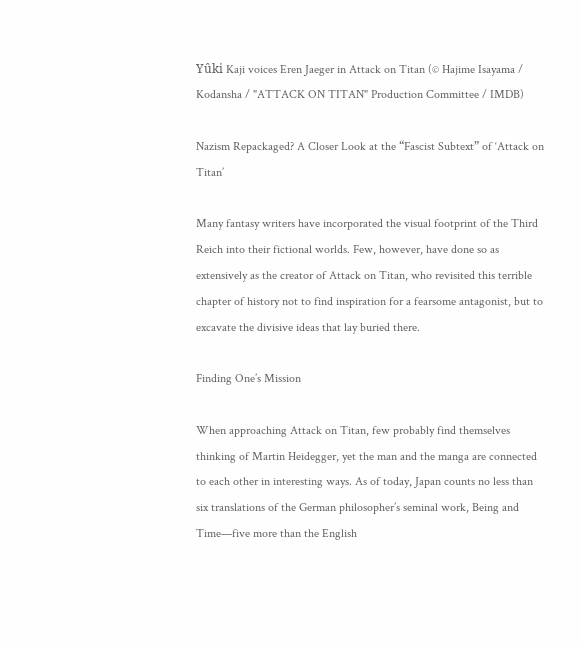Yûki Kaji voices Eren Jaeger in Attack on Titan (© Hajime Isayama / Kodansha / "ATTACK ON TITAN" Production Committee / IMDB)

Nazism Repackaged? A Closer Look at the “Fascist Subtext” of ‘Attack on Titan’

Many fantasy writers have incorporated the visual footprint of the Third Reich into their fictional worlds. Few, however, have done so as extensively as the creator of Attack on Titan, who revisited this terrible chapter of history not to find inspiration for a fearsome antagonist, but to excavate the divisive ideas that lay buried there.

Finding One’s Mission

When approaching Attack on Titan, few probably find themselves thinking of Martin Heidegger, yet the man and the manga are connected to each other in interesting ways. As of today, Japan counts no less than six translations of the German philosopher’s seminal work, Being and Time—five more than the English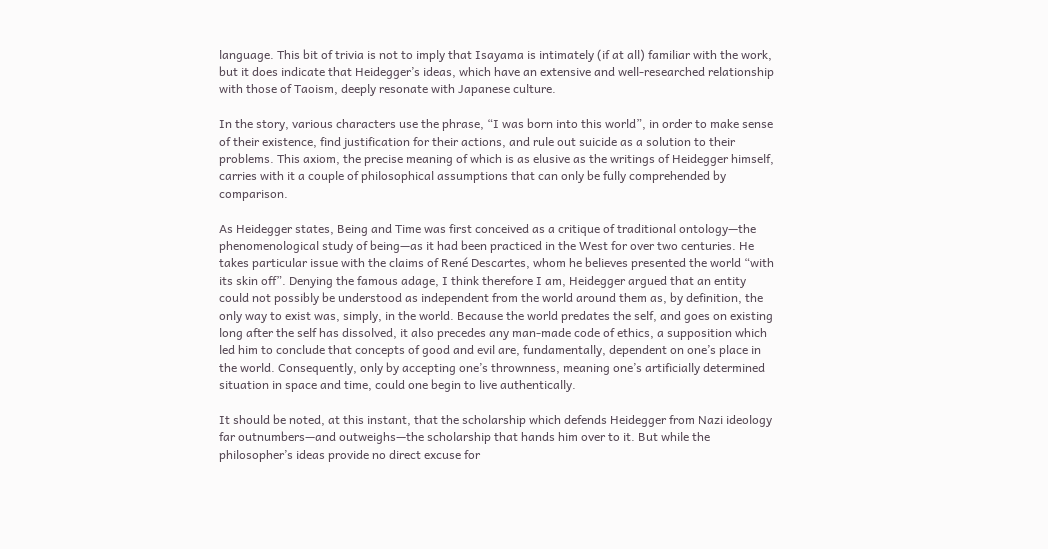language. This bit of trivia is not to imply that Isayama is intimately (if at all) familiar with the work, but it does indicate that Heidegger’s ideas, which have an extensive and well-researched relationship with those of Taoism, deeply resonate with Japanese culture.

In the story, various characters use the phrase, “I was born into this world”, in order to make sense of their existence, find justification for their actions, and rule out suicide as a solution to their problems. This axiom, the precise meaning of which is as elusive as the writings of Heidegger himself, carries with it a couple of philosophical assumptions that can only be fully comprehended by comparison.

As Heidegger states, Being and Time was first conceived as a critique of traditional ontology—the phenomenological study of being—as it had been practiced in the West for over two centuries. He takes particular issue with the claims of René Descartes, whom he believes presented the world “with its skin off”. Denying the famous adage, I think therefore I am, Heidegger argued that an entity could not possibly be understood as independent from the world around them as, by definition, the only way to exist was, simply, in the world. Because the world predates the self, and goes on existing long after the self has dissolved, it also precedes any man-made code of ethics, a supposition which led him to conclude that concepts of good and evil are, fundamentally, dependent on one’s place in the world. Consequently, only by accepting one’s thrownness, meaning one’s artificially determined situation in space and time, could one begin to live authentically.

It should be noted, at this instant, that the scholarship which defends Heidegger from Nazi ideology far outnumbers—and outweighs—the scholarship that hands him over to it. But while the philosopher’s ideas provide no direct excuse for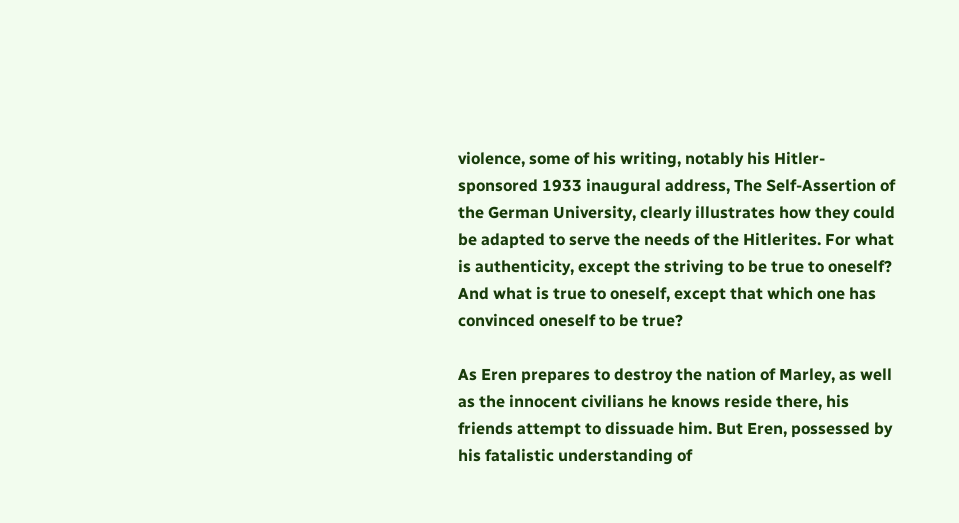violence, some of his writing, notably his Hitler-sponsored 1933 inaugural address, The Self-Assertion of the German University, clearly illustrates how they could be adapted to serve the needs of the Hitlerites. For what is authenticity, except the striving to be true to oneself? And what is true to oneself, except that which one has convinced oneself to be true?

As Eren prepares to destroy the nation of Marley, as well as the innocent civilians he knows reside there, his friends attempt to dissuade him. But Eren, possessed by his fatalistic understanding of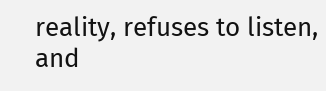reality, refuses to listen, and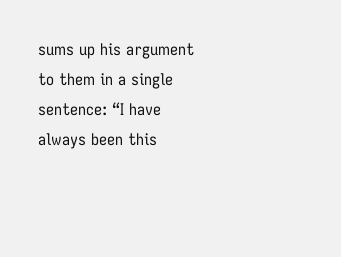sums up his argument to them in a single sentence: “I have always been this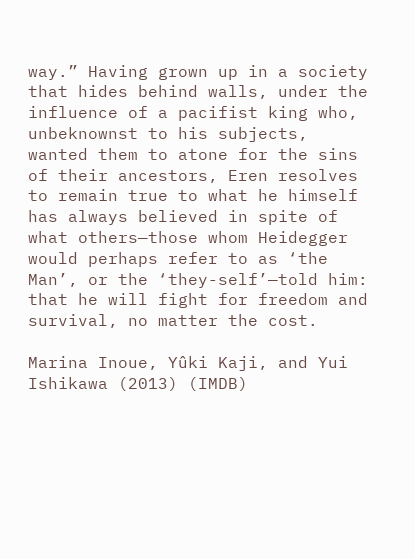way.” Having grown up in a society that hides behind walls, under the influence of a pacifist king who, unbeknownst to his subjects, wanted them to atone for the sins of their ancestors, Eren resolves to remain true to what he himself has always believed in spite of what others—those whom Heidegger would perhaps refer to as ‘the Man’, or the ‘they-self’—told him: that he will fight for freedom and survival, no matter the cost.

Marina Inoue, Yûki Kaji, and Yui Ishikawa (2013) (IMDB)